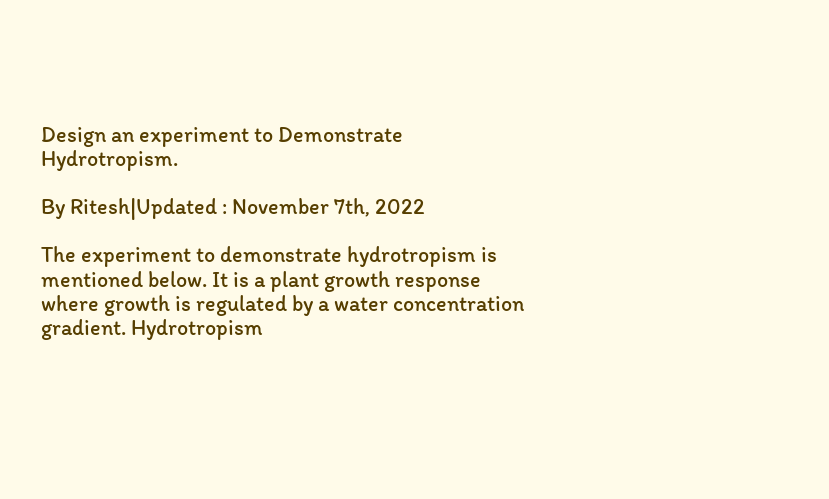Design an experiment to Demonstrate Hydrotropism.

By Ritesh|Updated : November 7th, 2022

The experiment to demonstrate hydrotropism is mentioned below. It is a plant growth response where growth is regulated by a water concentration gradient. Hydrotropism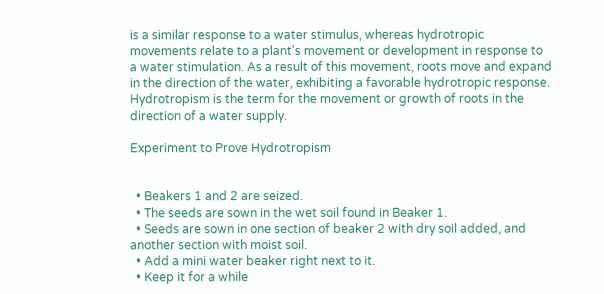is a similar response to a water stimulus, whereas hydrotropic movements relate to a plant's movement or development in response to a water stimulation. As a result of this movement, roots move and expand in the direction of the water, exhibiting a favorable hydrotropic response. Hydrotropism is the term for the movement or growth of roots in the direction of a water supply.

Experiment to Prove Hydrotropism


  • Beakers 1 and 2 are seized.
  • The seeds are sown in the wet soil found in Beaker 1.
  • Seeds are sown in one section of beaker 2 with dry soil added, and another section with moist soil.
  • Add a mini water beaker right next to it.
  • Keep it for a while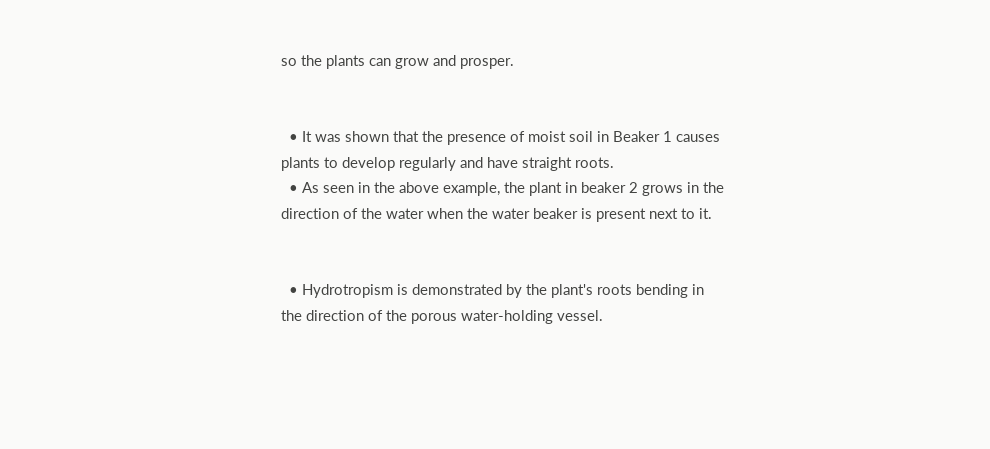so the plants can grow and prosper.


  • It was shown that the presence of moist soil in Beaker 1 causes plants to develop regularly and have straight roots.
  • As seen in the above example, the plant in beaker 2 grows in the direction of the water when the water beaker is present next to it.


  • Hydrotropism is demonstrated by the plant's roots bending in the direction of the porous water-holding vessel.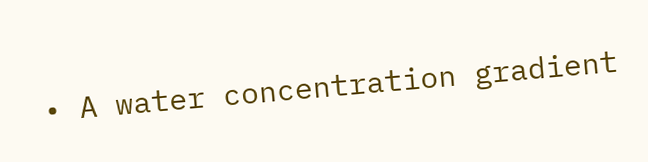• A water concentration gradient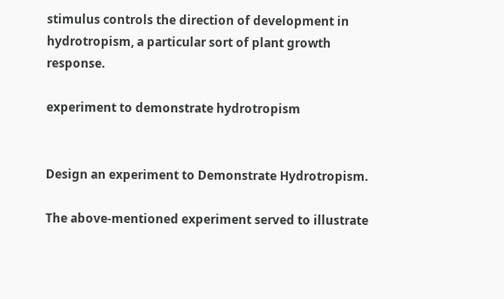stimulus controls the direction of development in hydrotropism, a particular sort of plant growth response.

experiment to demonstrate hydrotropism


Design an experiment to Demonstrate Hydrotropism.

The above-mentioned experiment served to illustrate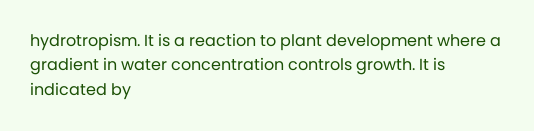hydrotropism. It is a reaction to plant development where a gradient in water concentration controls growth. It is indicated by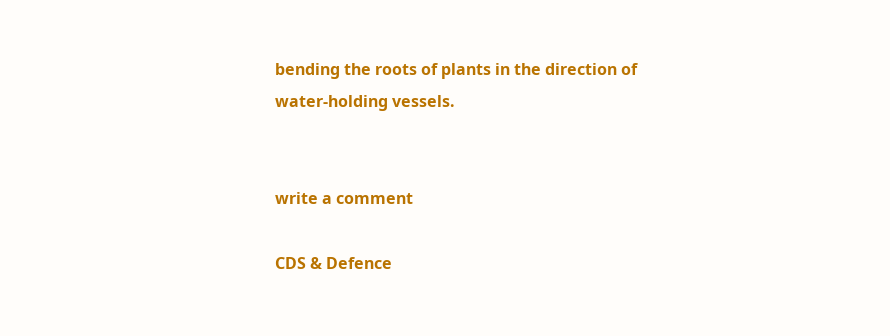bending the roots of plants in the direction of water-holding vessels.


write a comment

CDS & Defence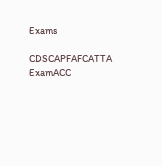Exams

CDSCAPFAFCATTA ExamACC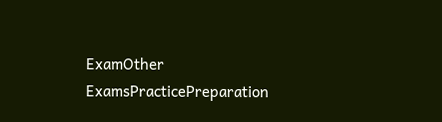ExamOther ExamsPracticePreparation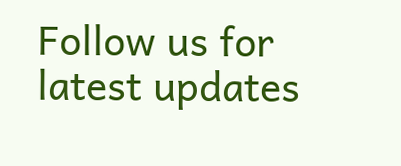Follow us for latest updates